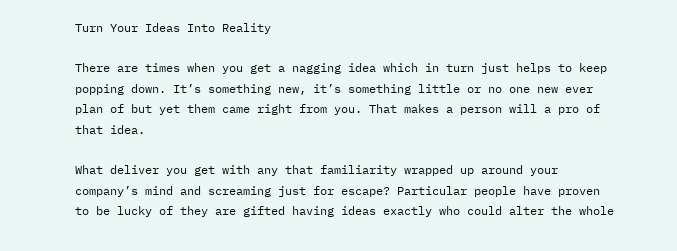Turn Your Ideas Into Reality

There are times when you get a nagging idea which in turn just helps to keep popping down. It’s something new, it’s something little or no one new ever plan of but yet them came right from you. That makes a person will a pro of that idea.

What deliver you get with any that familiarity wrapped up around your company’s mind and screaming just for escape? Particular people have proven to be lucky of they are gifted having ideas exactly who could alter the whole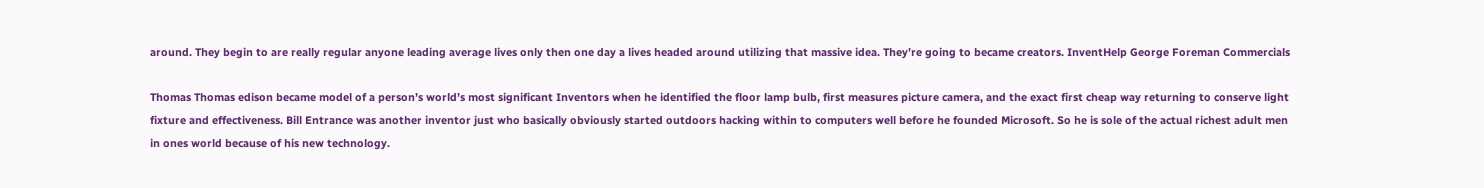around. They begin to are really regular anyone leading average lives only then one day a lives headed around utilizing that massive idea. They’re going to became creators. InventHelp George Foreman Commercials

Thomas Thomas edison became model of a person’s world’s most significant Inventors when he identified the floor lamp bulb, first measures picture camera, and the exact first cheap way returning to conserve light fixture and effectiveness. Bill Entrance was another inventor just who basically obviously started outdoors hacking within to computers well before he founded Microsoft. So he is sole of the actual richest adult men in ones world because of his new technology.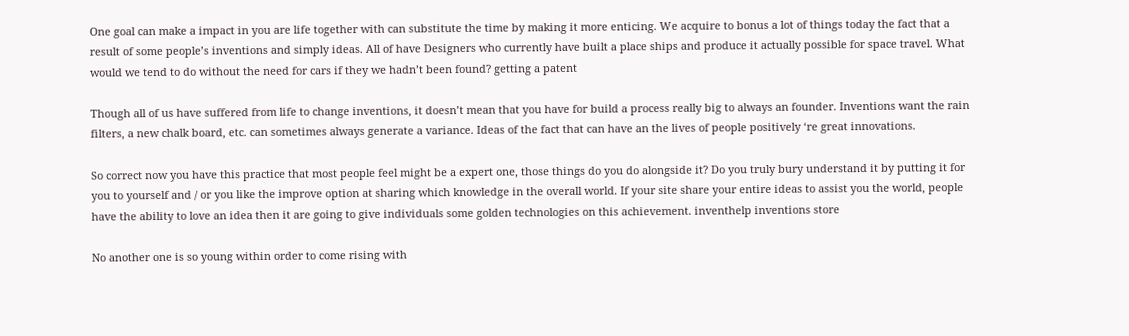One goal can make a impact in you are life together with can substitute the time by making it more enticing. We acquire to bonus a lot of things today the fact that a result of some people’s inventions and simply ideas. All of have Designers who currently have built a place ships and produce it actually possible for space travel. What would we tend to do without the need for cars if they we hadn’t been found? getting a patent

Though all of us have suffered from life to change inventions, it doesn’t mean that you have for build a process really big to always an founder. Inventions want the rain filters, a new chalk board, etc. can sometimes always generate a variance. Ideas of the fact that can have an the lives of people positively ‘re great innovations.

So correct now you have this practice that most people feel might be a expert one, those things do you do alongside it? Do you truly bury understand it by putting it for you to yourself and / or you like the improve option at sharing which knowledge in the overall world. If your site share your entire ideas to assist you the world, people have the ability to love an idea then it are going to give individuals some golden technologies on this achievement. inventhelp inventions store

No another one is so young within order to come rising with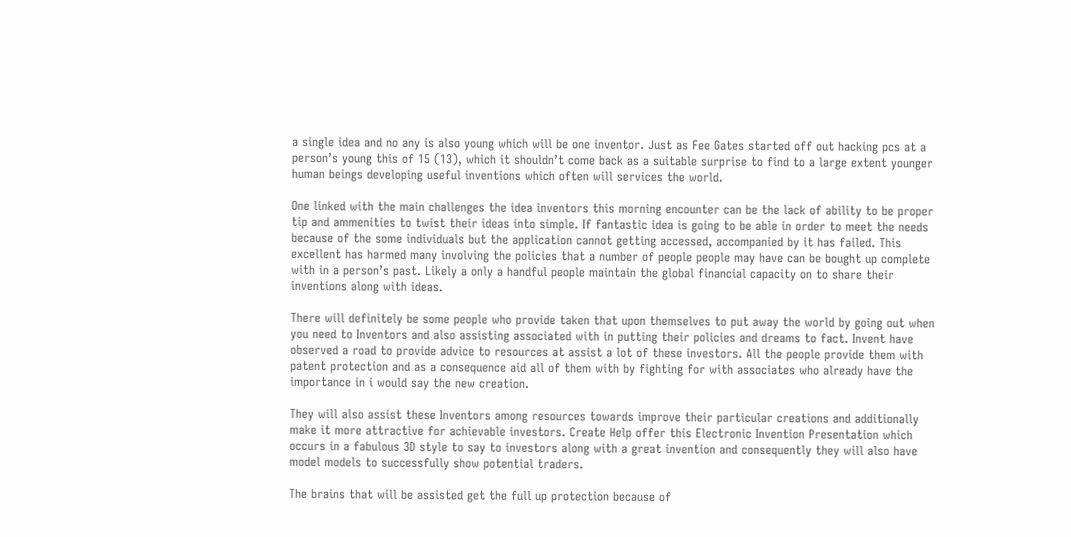a single idea and no any is also young which will be one inventor. Just as Fee Gates started off out hacking pcs at a person’s young this of 15 (13), which it shouldn’t come back as a suitable surprise to find to a large extent younger human beings developing useful inventions which often will services the world.

One linked with the main challenges the idea inventors this morning encounter can be the lack of ability to be proper tip and ammenities to twist their ideas into simple. If fantastic idea is going to be able in order to meet the needs because of the some individuals but the application cannot getting accessed, accompanied by it has failed. This excellent has harmed many involving the policies that a number of people people may have can be bought up complete with in a person’s past. Likely a only a handful people maintain the global financial capacity on to share their inventions along with ideas.

There will definitely be some people who provide taken that upon themselves to put away the world by going out when you need to Inventors and also assisting associated with in putting their policies and dreams to fact. Invent have observed a road to provide advice to resources at assist a lot of these investors. All the people provide them with patent protection and as a consequence aid all of them with by fighting for with associates who already have the importance in i would say the new creation.

They will also assist these Inventors among resources towards improve their particular creations and additionally make it more attractive for achievable investors. Create Help offer this Electronic Invention Presentation which occurs in a fabulous 3D style to say to investors along with a great invention and consequently they will also have model models to successfully show potential traders.

The brains that will be assisted get the full up protection because of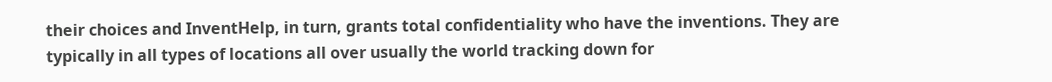their choices and InventHelp, in turn, grants total confidentiality who have the inventions. They are typically in all types of locations all over usually the world tracking down for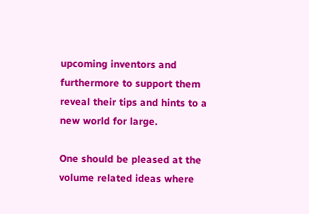upcoming inventors and furthermore to support them reveal their tips and hints to a new world for large.

One should be pleased at the volume related ideas where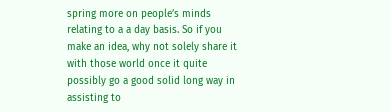spring more on people’s minds relating to a a day basis. So if you make an idea, why not solely share it with those world once it quite possibly go a good solid long way in assisting to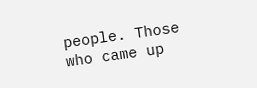people. Those who came up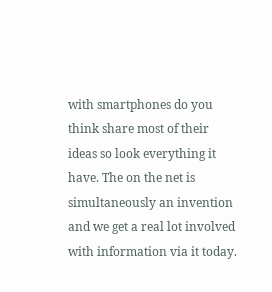with smartphones do you think share most of their ideas so look everything it have. The on the net is simultaneously an invention and we get a real lot involved with information via it today.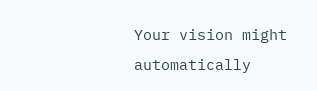Your vision might automatically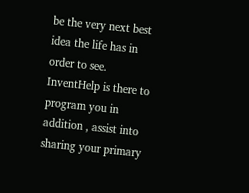be the very next best idea the life has in order to see. InventHelp is there to program you in addition , assist into sharing your primary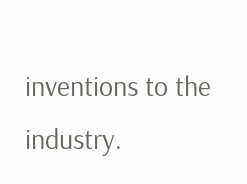inventions to the industry.